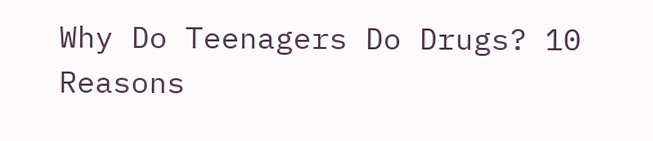Why Do Teenagers Do Drugs? 10 Reasons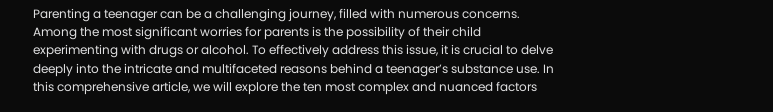Parenting a teenager can be a challenging journey, filled with numerous concerns. Among the most significant worries for parents is the possibility of their child experimenting with drugs or alcohol. To effectively address this issue, it is crucial to delve deeply into the intricate and multifaceted reasons behind a teenager’s substance use. In this comprehensive article, we will explore the ten most complex and nuanced factors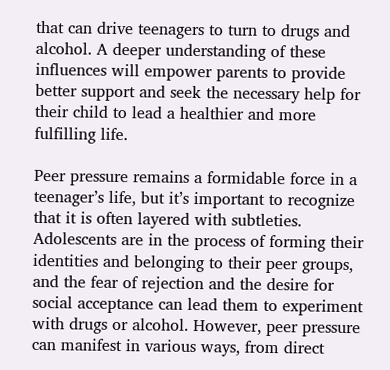that can drive teenagers to turn to drugs and alcohol. A deeper understanding of these influences will empower parents to provide better support and seek the necessary help for their child to lead a healthier and more fulfilling life.

Peer pressure remains a formidable force in a teenager’s life, but it’s important to recognize that it is often layered with subtleties. Adolescents are in the process of forming their identities and belonging to their peer groups, and the fear of rejection and the desire for social acceptance can lead them to experiment with drugs or alcohol. However, peer pressure can manifest in various ways, from direct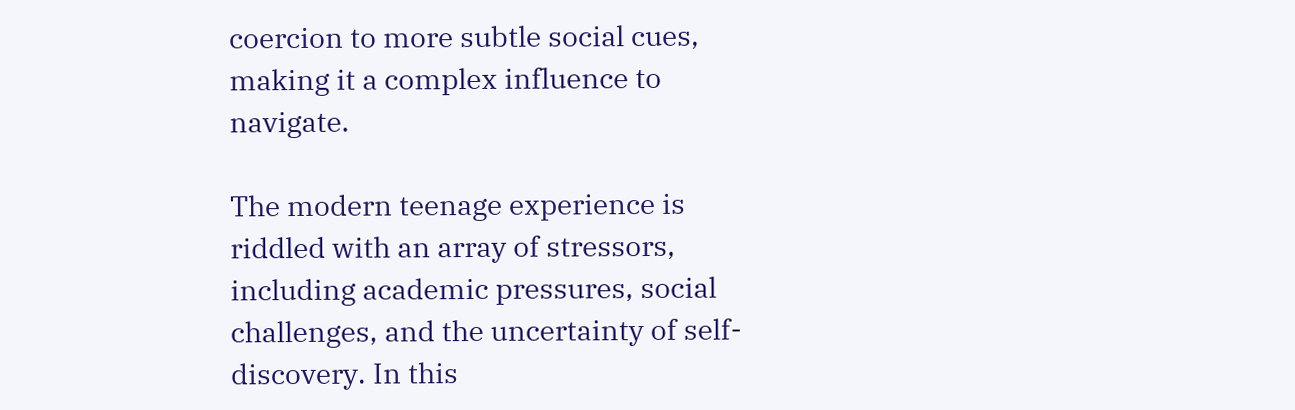coercion to more subtle social cues, making it a complex influence to navigate.

The modern teenage experience is riddled with an array of stressors, including academic pressures, social challenges, and the uncertainty of self-discovery. In this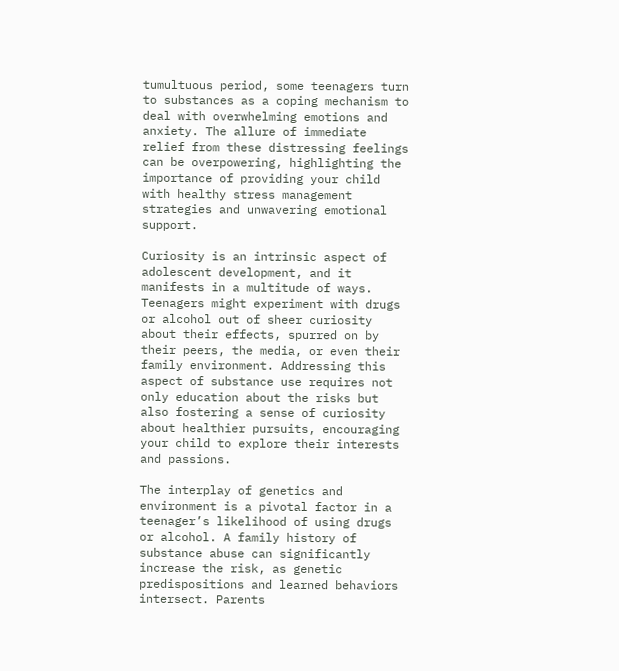tumultuous period, some teenagers turn to substances as a coping mechanism to deal with overwhelming emotions and anxiety. The allure of immediate relief from these distressing feelings can be overpowering, highlighting the importance of providing your child with healthy stress management strategies and unwavering emotional support.

Curiosity is an intrinsic aspect of adolescent development, and it manifests in a multitude of ways. Teenagers might experiment with drugs or alcohol out of sheer curiosity about their effects, spurred on by their peers, the media, or even their family environment. Addressing this aspect of substance use requires not only education about the risks but also fostering a sense of curiosity about healthier pursuits, encouraging your child to explore their interests and passions.

The interplay of genetics and environment is a pivotal factor in a teenager’s likelihood of using drugs or alcohol. A family history of substance abuse can significantly increase the risk, as genetic predispositions and learned behaviors intersect. Parents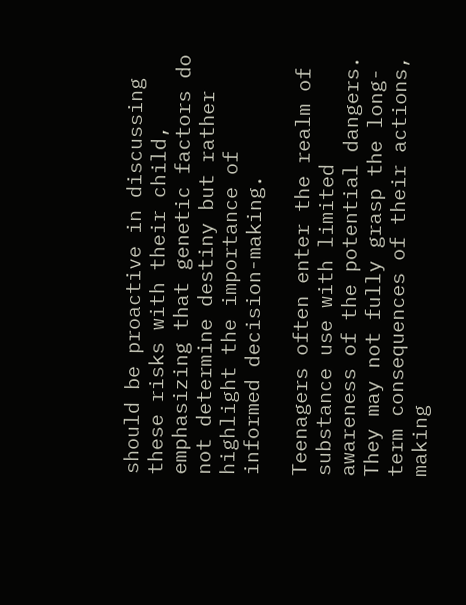should be proactive in discussing these risks with their child, emphasizing that genetic factors do not determine destiny but rather highlight the importance of informed decision-making.

Teenagers often enter the realm of substance use with limited awareness of the potential dangers. They may not fully grasp the long-term consequences of their actions, making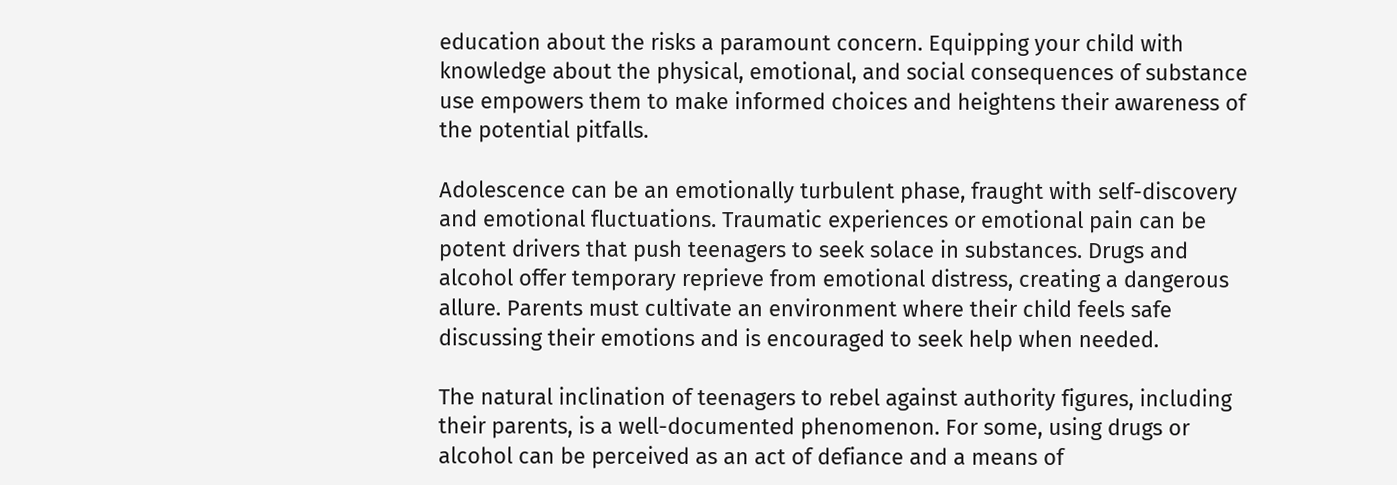education about the risks a paramount concern. Equipping your child with knowledge about the physical, emotional, and social consequences of substance use empowers them to make informed choices and heightens their awareness of the potential pitfalls.

Adolescence can be an emotionally turbulent phase, fraught with self-discovery and emotional fluctuations. Traumatic experiences or emotional pain can be potent drivers that push teenagers to seek solace in substances. Drugs and alcohol offer temporary reprieve from emotional distress, creating a dangerous allure. Parents must cultivate an environment where their child feels safe discussing their emotions and is encouraged to seek help when needed.

The natural inclination of teenagers to rebel against authority figures, including their parents, is a well-documented phenomenon. For some, using drugs or alcohol can be perceived as an act of defiance and a means of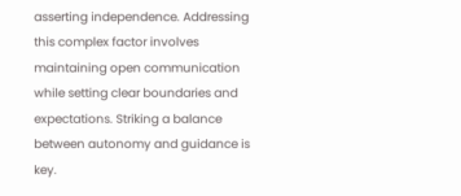asserting independence. Addressing this complex factor involves maintaining open communication while setting clear boundaries and expectations. Striking a balance between autonomy and guidance is key.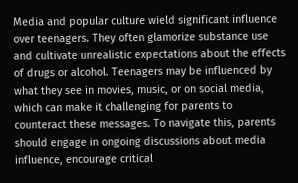Media and popular culture wield significant influence over teenagers. They often glamorize substance use and cultivate unrealistic expectations about the effects of drugs or alcohol. Teenagers may be influenced by what they see in movies, music, or on social media, which can make it challenging for parents to counteract these messages. To navigate this, parents should engage in ongoing discussions about media influence, encourage critical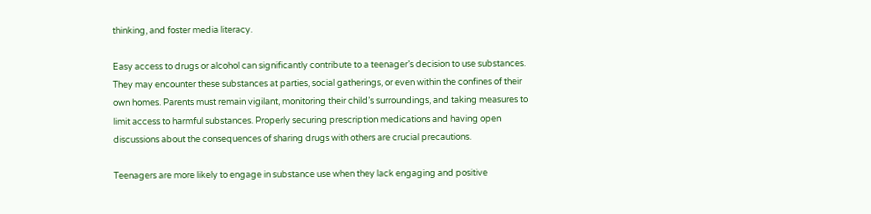thinking, and foster media literacy.

Easy access to drugs or alcohol can significantly contribute to a teenager’s decision to use substances. They may encounter these substances at parties, social gatherings, or even within the confines of their own homes. Parents must remain vigilant, monitoring their child’s surroundings, and taking measures to limit access to harmful substances. Properly securing prescription medications and having open discussions about the consequences of sharing drugs with others are crucial precautions.

Teenagers are more likely to engage in substance use when they lack engaging and positive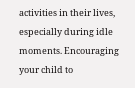activities in their lives, especially during idle moments. Encouraging your child to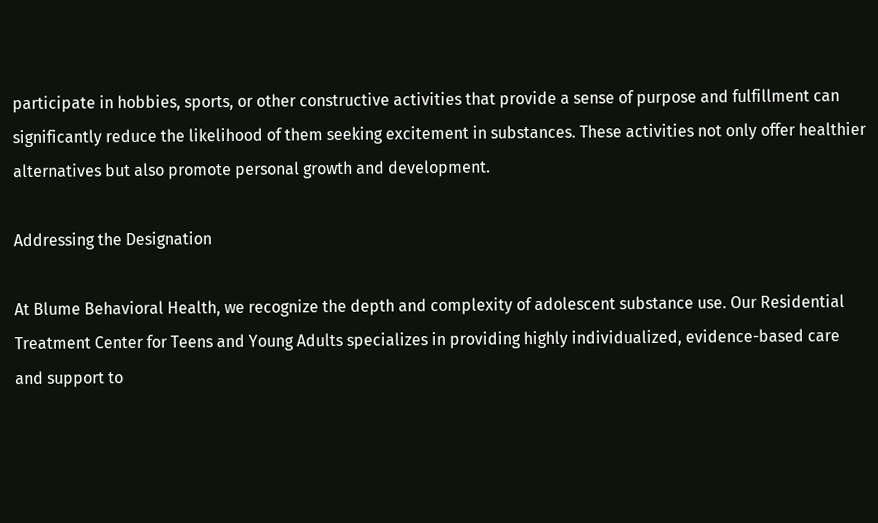participate in hobbies, sports, or other constructive activities that provide a sense of purpose and fulfillment can significantly reduce the likelihood of them seeking excitement in substances. These activities not only offer healthier alternatives but also promote personal growth and development.

Addressing the Designation

At Blume Behavioral Health, we recognize the depth and complexity of adolescent substance use. Our Residential Treatment Center for Teens and Young Adults specializes in providing highly individualized, evidence-based care and support to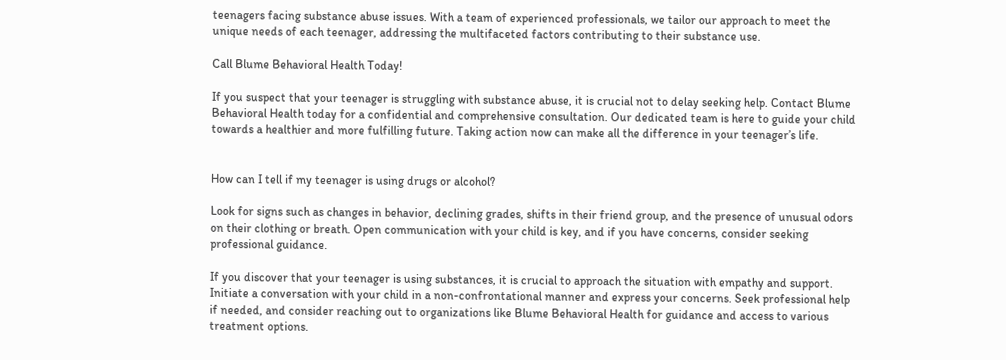teenagers facing substance abuse issues. With a team of experienced professionals, we tailor our approach to meet the unique needs of each teenager, addressing the multifaceted factors contributing to their substance use.

Call Blume Behavioral Health Today!

If you suspect that your teenager is struggling with substance abuse, it is crucial not to delay seeking help. Contact Blume Behavioral Health today for a confidential and comprehensive consultation. Our dedicated team is here to guide your child towards a healthier and more fulfilling future. Taking action now can make all the difference in your teenager’s life.


How can I tell if my teenager is using drugs or alcohol?

Look for signs such as changes in behavior, declining grades, shifts in their friend group, and the presence of unusual odors on their clothing or breath. Open communication with your child is key, and if you have concerns, consider seeking professional guidance.

If you discover that your teenager is using substances, it is crucial to approach the situation with empathy and support. Initiate a conversation with your child in a non-confrontational manner and express your concerns. Seek professional help if needed, and consider reaching out to organizations like Blume Behavioral Health for guidance and access to various treatment options.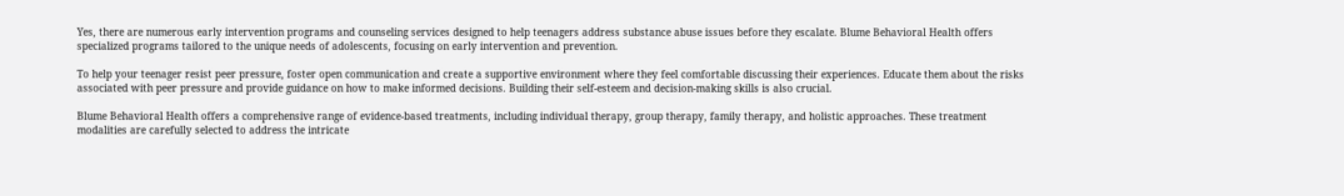Yes, there are numerous early intervention programs and counseling services designed to help teenagers address substance abuse issues before they escalate. Blume Behavioral Health offers specialized programs tailored to the unique needs of adolescents, focusing on early intervention and prevention.

To help your teenager resist peer pressure, foster open communication and create a supportive environment where they feel comfortable discussing their experiences. Educate them about the risks associated with peer pressure and provide guidance on how to make informed decisions. Building their self-esteem and decision-making skills is also crucial.

Blume Behavioral Health offers a comprehensive range of evidence-based treatments, including individual therapy, group therapy, family therapy, and holistic approaches. These treatment modalities are carefully selected to address the intricate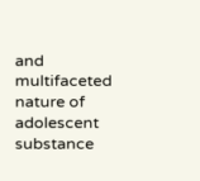and multifaceted nature of adolescent substance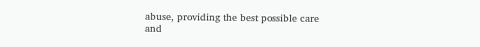abuse, providing the best possible care and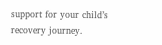support for your child’s recovery journey.